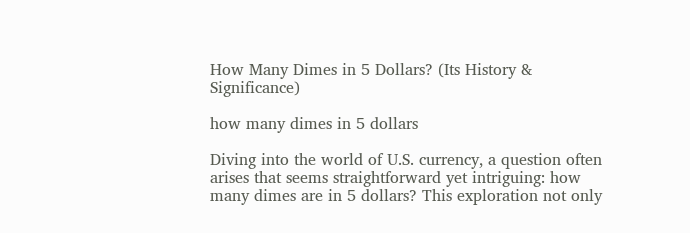How Many Dimes in 5 Dollars? (Its History & Significance)

how many dimes in 5 dollars

Diving into the world of U.S. currency, a question often arises that seems straightforward yet intriguing: how many dimes are in 5 dollars? This exploration not only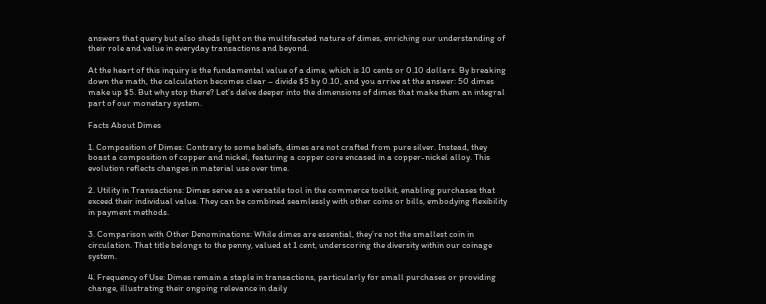answers that query but also sheds light on the multifaceted nature of dimes, enriching our understanding of their role and value in everyday transactions and beyond.

At the heart of this inquiry is the fundamental value of a dime, which is 10 cents or 0.10 dollars. By breaking down the math, the calculation becomes clear – divide $5 by 0.10, and you arrive at the answer: 50 dimes make up $5. But why stop there? Let’s delve deeper into the dimensions of dimes that make them an integral part of our monetary system.

Facts About Dimes

1. Composition of Dimes: Contrary to some beliefs, dimes are not crafted from pure silver. Instead, they boast a composition of copper and nickel, featuring a copper core encased in a copper-nickel alloy. This evolution reflects changes in material use over time.

2. Utility in Transactions: Dimes serve as a versatile tool in the commerce toolkit, enabling purchases that exceed their individual value. They can be combined seamlessly with other coins or bills, embodying flexibility in payment methods.

3. Comparison with Other Denominations: While dimes are essential, they’re not the smallest coin in circulation. That title belongs to the penny, valued at 1 cent, underscoring the diversity within our coinage system.

4. Frequency of Use: Dimes remain a staple in transactions, particularly for small purchases or providing change, illustrating their ongoing relevance in daily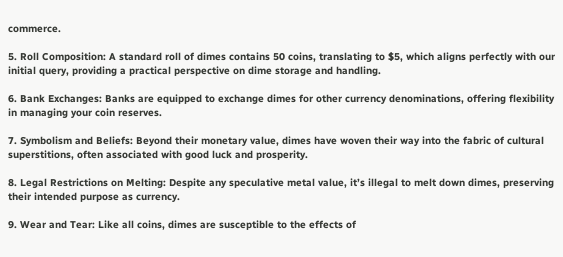commerce.

5. Roll Composition: A standard roll of dimes contains 50 coins, translating to $5, which aligns perfectly with our initial query, providing a practical perspective on dime storage and handling.

6. Bank Exchanges: Banks are equipped to exchange dimes for other currency denominations, offering flexibility in managing your coin reserves.

7. Symbolism and Beliefs: Beyond their monetary value, dimes have woven their way into the fabric of cultural superstitions, often associated with good luck and prosperity.

8. Legal Restrictions on Melting: Despite any speculative metal value, it’s illegal to melt down dimes, preserving their intended purpose as currency.

9. Wear and Tear: Like all coins, dimes are susceptible to the effects of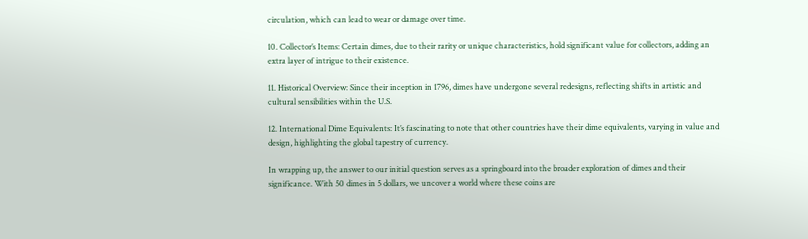circulation, which can lead to wear or damage over time.

10. Collector’s Items: Certain dimes, due to their rarity or unique characteristics, hold significant value for collectors, adding an extra layer of intrigue to their existence.

11. Historical Overview: Since their inception in 1796, dimes have undergone several redesigns, reflecting shifts in artistic and cultural sensibilities within the U.S.

12. International Dime Equivalents: It’s fascinating to note that other countries have their dime equivalents, varying in value and design, highlighting the global tapestry of currency.

In wrapping up, the answer to our initial question serves as a springboard into the broader exploration of dimes and their significance. With 50 dimes in 5 dollars, we uncover a world where these coins are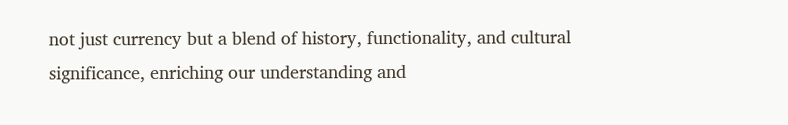not just currency but a blend of history, functionality, and cultural significance, enriching our understanding and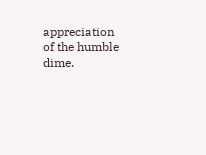appreciation of the humble dime.